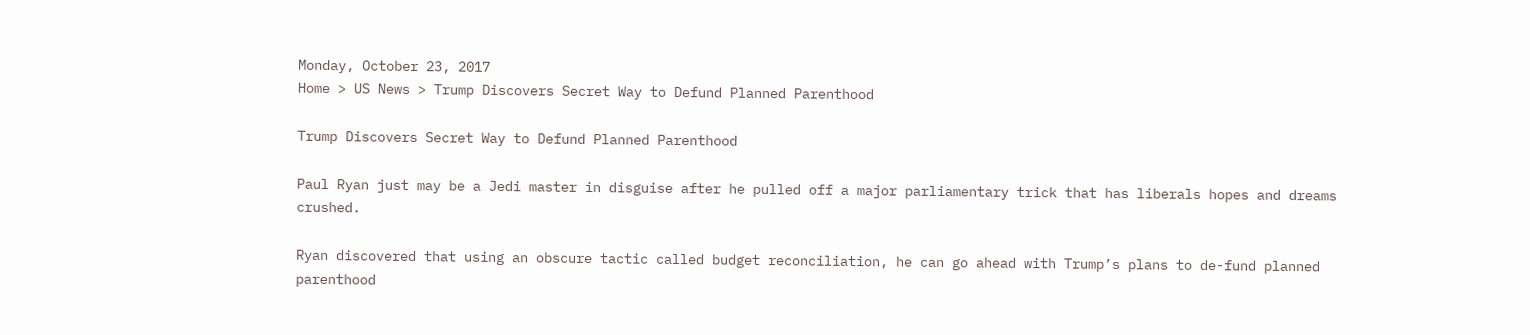Monday, October 23, 2017
Home > US News > Trump Discovers Secret Way to Defund Planned Parenthood

Trump Discovers Secret Way to Defund Planned Parenthood

Paul Ryan just may be a Jedi master in disguise after he pulled off a major parliamentary trick that has liberals hopes and dreams crushed.

Ryan discovered that using an obscure tactic called budget reconciliation, he can go ahead with Trump’s plans to de-fund planned parenthood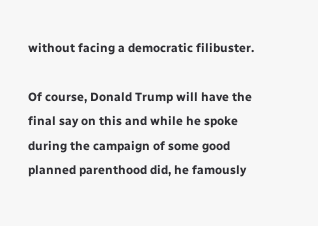without facing a democratic filibuster.

Of course, Donald Trump will have the final say on this and while he spoke during the campaign of some good planned parenthood did, he famously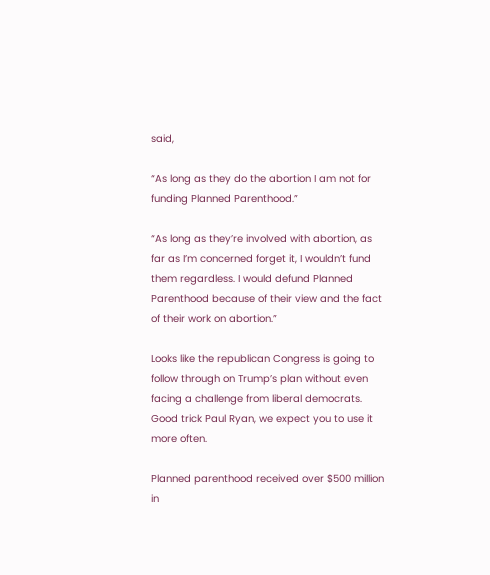said,

“As long as they do the abortion I am not for funding Planned Parenthood.”

“As long as they’re involved with abortion, as far as I’m concerned forget it, I wouldn’t fund them regardless. I would defund Planned Parenthood because of their view and the fact of their work on abortion.”

Looks like the republican Congress is going to follow through on Trump’s plan without even facing a challenge from liberal democrats. Good trick Paul Ryan, we expect you to use it more often.

Planned parenthood received over $500 million in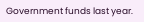Government funds last year.